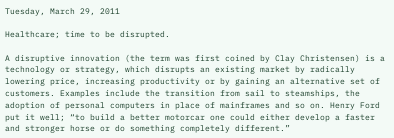Tuesday, March 29, 2011

Healthcare; time to be disrupted.

A disruptive innovation (the term was first coined by Clay Christensen) is a technology or strategy, which disrupts an existing market by radically lowering price, increasing productivity or by gaining an alternative set of customers. Examples include the transition from sail to steamships, the adoption of personal computers in place of mainframes and so on. Henry Ford put it well; “to build a better motorcar one could either develop a faster and stronger horse or do something completely different.”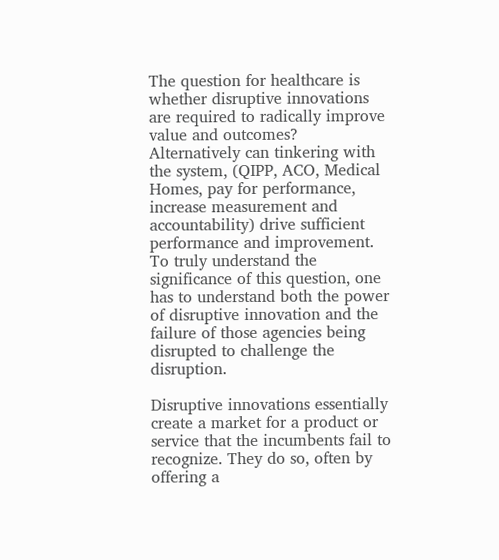The question for healthcare is whether disruptive innovations are required to radically improve value and outcomes? Alternatively can tinkering with the system, (QIPP, ACO, Medical Homes, pay for performance, increase measurement and accountability) drive sufficient performance and improvement. To truly understand the significance of this question, one has to understand both the power of disruptive innovation and the failure of those agencies being disrupted to challenge the disruption.

Disruptive innovations essentially create a market for a product or service that the incumbents fail to recognize. They do so, often by offering a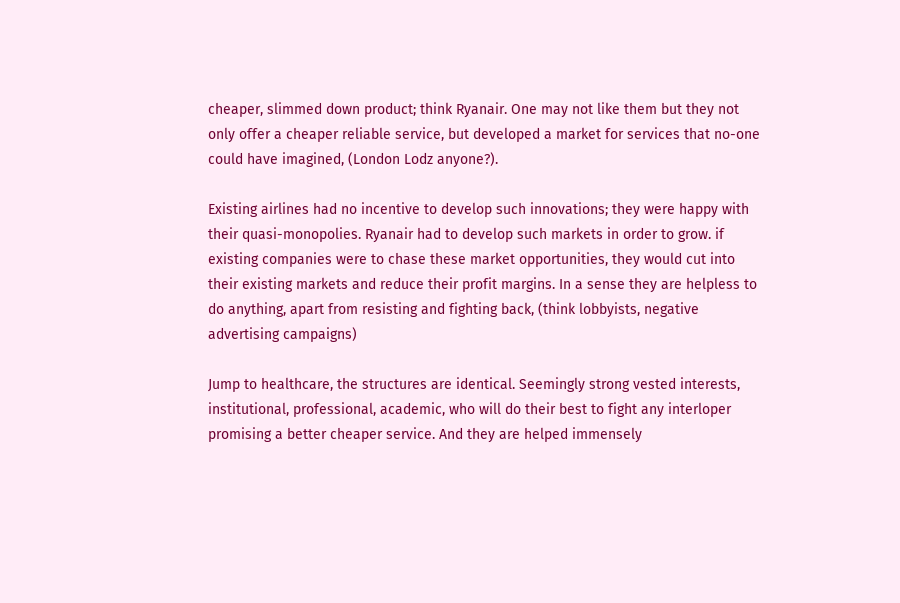cheaper, slimmed down product; think Ryanair. One may not like them but they not only offer a cheaper reliable service, but developed a market for services that no-one could have imagined, (London Lodz anyone?).

Existing airlines had no incentive to develop such innovations; they were happy with their quasi-monopolies. Ryanair had to develop such markets in order to grow. if existing companies were to chase these market opportunities, they would cut into their existing markets and reduce their profit margins. In a sense they are helpless to do anything, apart from resisting and fighting back, (think lobbyists, negative advertising campaigns)

Jump to healthcare, the structures are identical. Seemingly strong vested interests, institutional, professional, academic, who will do their best to fight any interloper promising a better cheaper service. And they are helped immensely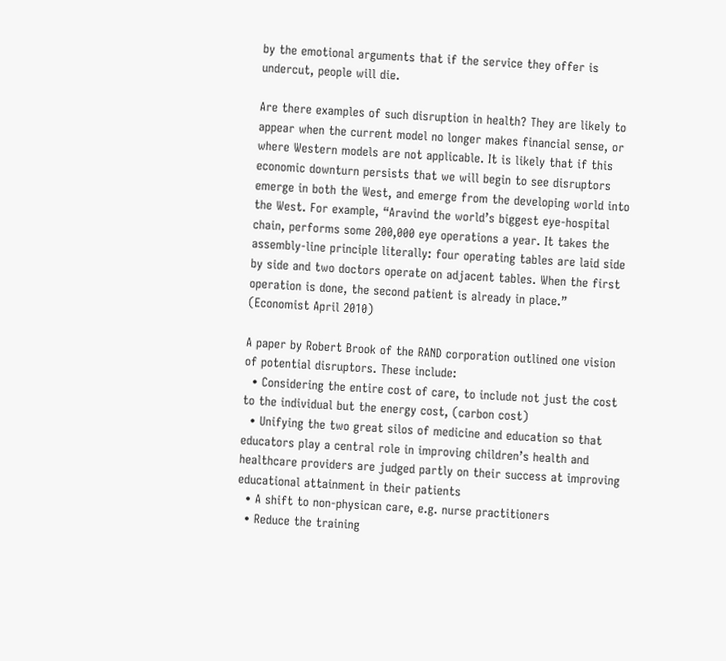by the emotional arguments that if the service they offer is undercut, people will die.

Are there examples of such disruption in health? They are likely to appear when the current model no longer makes financial sense, or where Western models are not applicable. It is likely that if this economic downturn persists that we will begin to see disruptors emerge in both the West, and emerge from the developing world into the West. For example, “Aravind the world’s biggest eye-hospital chain, performs some 200,000 eye operations a year. It takes the assembly-line principle literally: four operating tables are laid side by side and two doctors operate on adjacent tables. When the first operation is done, the second patient is already in place.” (Economist April 2010)

A paper by Robert Brook of the RAND corporation outlined one vision of potential disruptors. These include:
  • Considering the entire cost of care, to include not just the cost to the individual but the energy cost, (carbon cost)
  • Unifying the two great silos of medicine and education so that educators play a central role in improving children’s health and healthcare providers are judged partly on their success at improving educational attainment in their patients
  • A shift to non-physican care, e.g. nurse practitioners
  • Reduce the training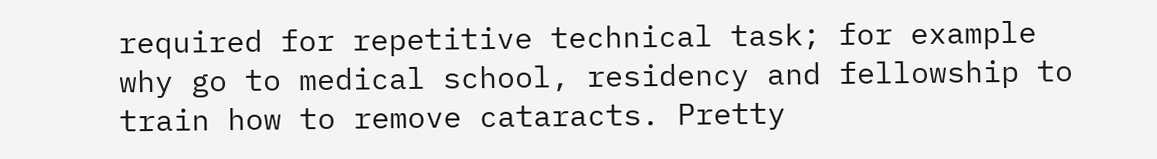required for repetitive technical task; for example why go to medical school, residency and fellowship to train how to remove cataracts. Pretty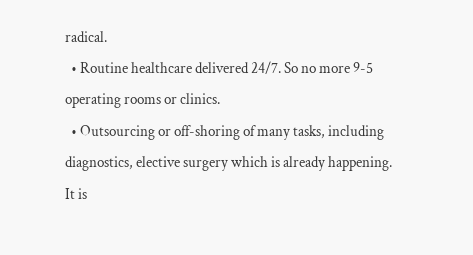radical.
  • Routine healthcare delivered 24/7. So no more 9-5 operating rooms or clinics.
  • Outsourcing or off-shoring of many tasks, including diagnostics, elective surgery which is already happening.
It is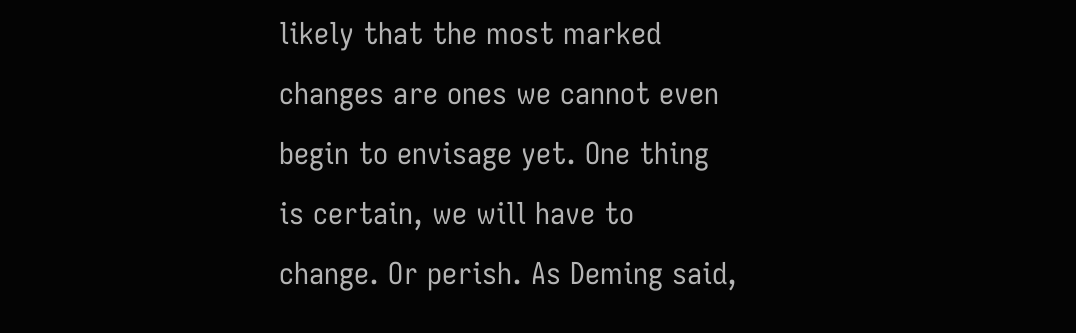likely that the most marked changes are ones we cannot even begin to envisage yet. One thing is certain, we will have to change. Or perish. As Deming said,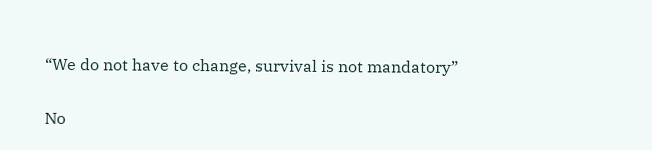“We do not have to change, survival is not mandatory”

No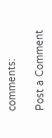comments:

Post a Comment